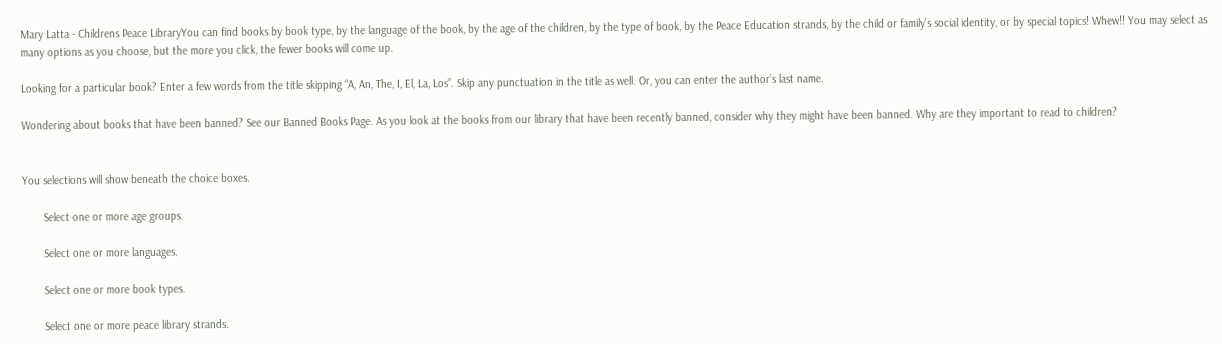Mary Latta - Childrens Peace LibraryYou can find books by book type, by the language of the book, by the age of the children, by the type of book, by the Peace Education strands, by the child or family’s social identity, or by special topics! Whew!! You may select as many options as you choose, but the more you click, the fewer books will come up.

Looking for a particular book? Enter a few words from the title skipping “A, An, The, I, El, La, Los”. Skip any punctuation in the title as well. Or, you can enter the author’s last name.

Wondering about books that have been banned? See our Banned Books Page. As you look at the books from our library that have been recently banned, consider why they might have been banned. Why are they important to read to children?


You selections will show beneath the choice boxes.

       Select one or more age groups.

       Select one or more languages.

       Select one or more book types.

       Select one or more peace library strands.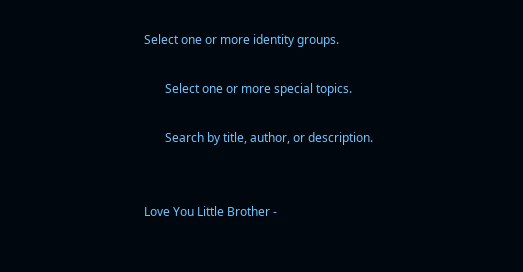Select one or more identity groups.

       Select one or more special topics.

       Search by title, author, or description.


Love You Little Brother -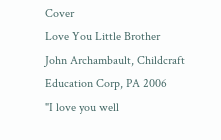Cover
Love You Little Brother
John Archambault, Childcraft Education Corp, PA 2006
"I love you well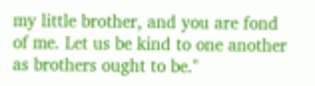my little brother, and you are fond of me. Let us be kind to one another as brothers ought to be."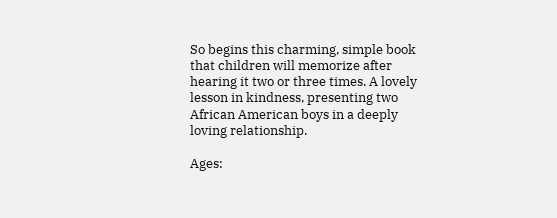So begins this charming, simple book that children will memorize after hearing it two or three times. A lovely lesson in kindness, presenting two African American boys in a deeply loving relationship.

Ages: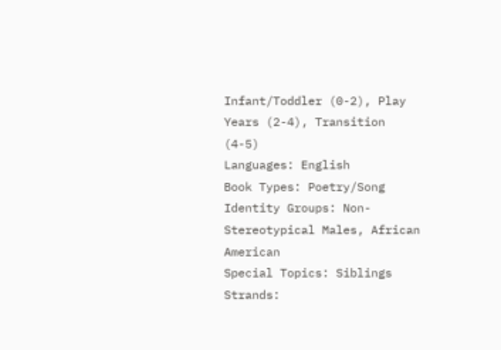Infant/Toddler (0-2), Play Years (2-4), Transition (4-5)
Languages: English
Book Types: Poetry/Song
Identity Groups: Non-Stereotypical Males, African American
Special Topics: Siblings
Strands: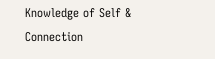Knowledge of Self & Connection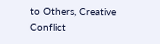to Others, Creative Conflict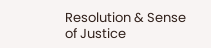Resolution & Sense of Justice